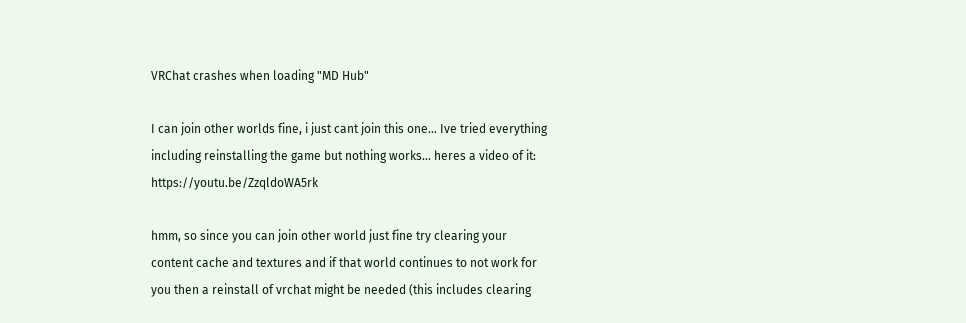VRChat crashes when loading "MD Hub"

I can join other worlds fine, i just cant join this one… Ive tried everything including reinstalling the game but nothing works… heres a video of it: https://youtu.be/ZzqldoWA5rk

hmm, so since you can join other world just fine try clearing your content cache and textures and if that world continues to not work for you then a reinstall of vrchat might be needed (this includes clearing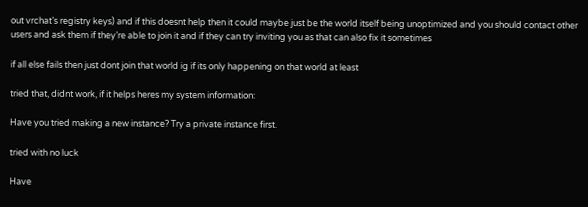out vrchat’s registry keys) and if this doesnt help then it could maybe just be the world itself being unoptimized and you should contact other users and ask them if they’re able to join it and if they can try inviting you as that can also fix it sometimes

if all else fails then just dont join that world ig if its only happening on that world at least

tried that, didnt work, if it helps heres my system information:

Have you tried making a new instance? Try a private instance first.

tried with no luck

Have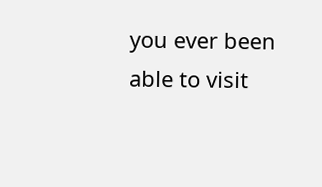you ever been able to visit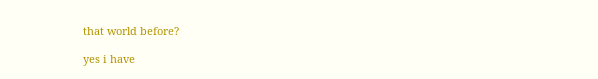that world before?

yes i have